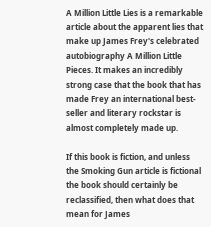A Million Little Lies is a remarkable article about the apparent lies that make up James Frey's celebrated autobiography A Million Little Pieces. It makes an incredibly strong case that the book that has made Frey an international best-seller and literary rockstar is almost completely made up.

If this book is fiction, and unless the Smoking Gun article is fictional the book should certainly be reclassified, then what does that mean for James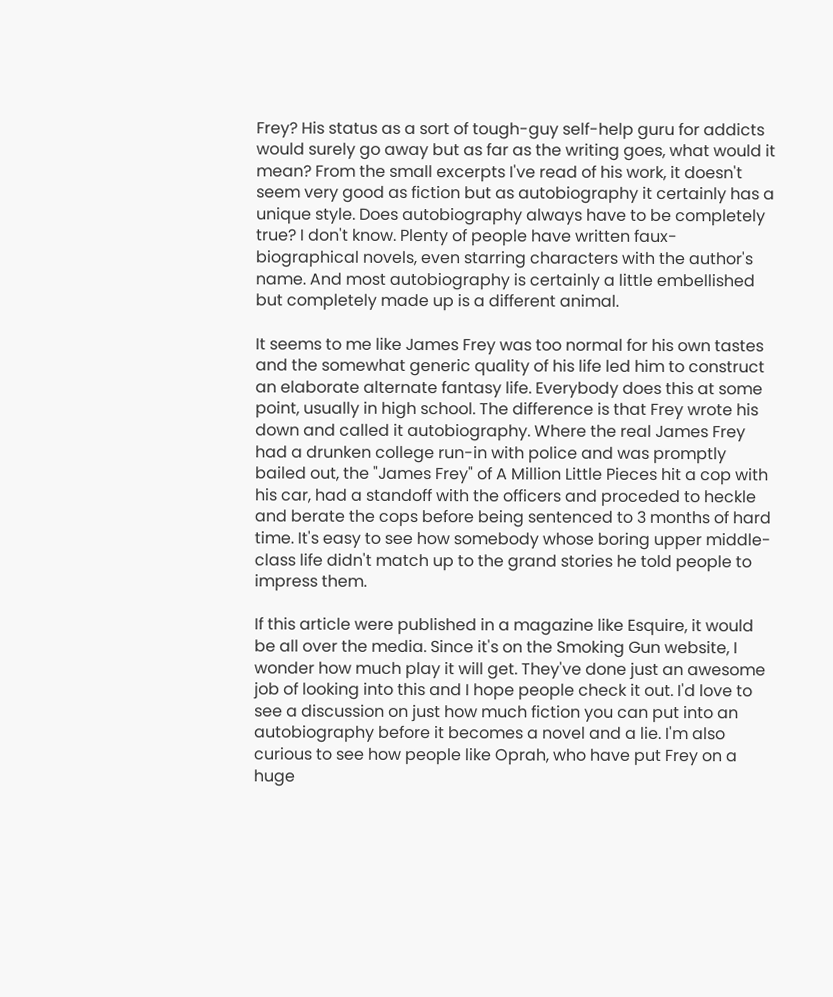Frey? His status as a sort of tough-guy self-help guru for addicts would surely go away but as far as the writing goes, what would it mean? From the small excerpts I've read of his work, it doesn't seem very good as fiction but as autobiography it certainly has a unique style. Does autobiography always have to be completely true? I don't know. Plenty of people have written faux-biographical novels, even starring characters with the author's name. And most autobiography is certainly a little embellished but completely made up is a different animal.

It seems to me like James Frey was too normal for his own tastes and the somewhat generic quality of his life led him to construct an elaborate alternate fantasy life. Everybody does this at some point, usually in high school. The difference is that Frey wrote his down and called it autobiography. Where the real James Frey had a drunken college run-in with police and was promptly bailed out, the "James Frey" of A Million Little Pieces hit a cop with his car, had a standoff with the officers and proceded to heckle and berate the cops before being sentenced to 3 months of hard time. It's easy to see how somebody whose boring upper middle-class life didn't match up to the grand stories he told people to impress them.

If this article were published in a magazine like Esquire, it would be all over the media. Since it's on the Smoking Gun website, I wonder how much play it will get. They've done just an awesome job of looking into this and I hope people check it out. I'd love to see a discussion on just how much fiction you can put into an autobiography before it becomes a novel and a lie. I'm also curious to see how people like Oprah, who have put Frey on a huge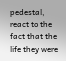pedestal, react to the fact that the life they were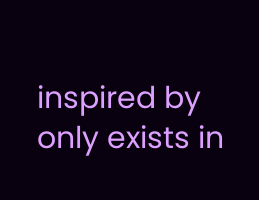inspired by only exists in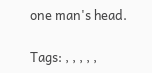one man's head.

Tags: , , , , ,